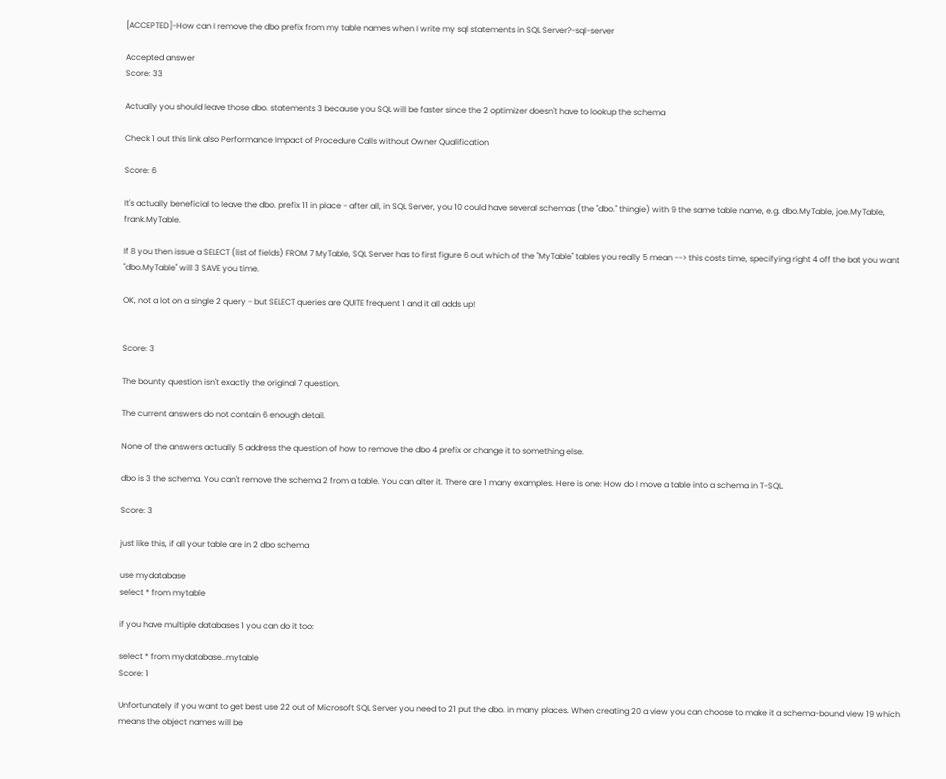[ACCEPTED]-How can I remove the dbo prefix from my table names when I write my sql statements in SQL Server?-sql-server

Accepted answer
Score: 33

Actually you should leave those dbo. statements 3 because you SQL will be faster since the 2 optimizer doesn't have to lookup the schema

Check 1 out this link also Performance Impact of Procedure Calls without Owner Qualification

Score: 6

It's actually beneficial to leave the dbo. prefix 11 in place - after all, in SQL Server, you 10 could have several schemas (the "dbo." thingie) with 9 the same table name, e.g. dbo.MyTable, joe.MyTable, frank.MyTable.

If 8 you then issue a SELECT (list of fields) FROM 7 MyTable, SQL Server has to first figure 6 out which of the "MyTable" tables you really 5 mean --> this costs time, specifying right 4 off the bat you want "dbo.MyTable" will 3 SAVE you time.

OK, not a lot on a single 2 query - but SELECT queries are QUITE frequent 1 and it all adds up!


Score: 3

The bounty question isn't exactly the original 7 question.

The current answers do not contain 6 enough detail.

None of the answers actually 5 address the question of how to remove the dbo 4 prefix or change it to something else.

dbo is 3 the schema. You can't remove the schema 2 from a table. You can alter it. There are 1 many examples. Here is one: How do I move a table into a schema in T-SQL.

Score: 3

just like this, if all your table are in 2 dbo schema

use mydatabase
select * from mytable

if you have multiple databases 1 you can do it too:

select * from mydatabase..mytable
Score: 1

Unfortunately if you want to get best use 22 out of Microsoft SQL Server you need to 21 put the dbo. in many places. When creating 20 a view you can choose to make it a schema-bound view 19 which means the object names will be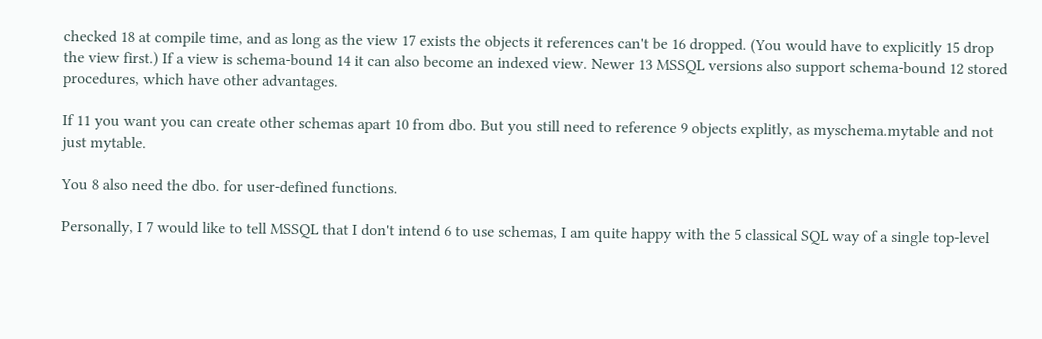checked 18 at compile time, and as long as the view 17 exists the objects it references can't be 16 dropped. (You would have to explicitly 15 drop the view first.) If a view is schema-bound 14 it can also become an indexed view. Newer 13 MSSQL versions also support schema-bound 12 stored procedures, which have other advantages.

If 11 you want you can create other schemas apart 10 from dbo. But you still need to reference 9 objects explitly, as myschema.mytable and not just mytable.

You 8 also need the dbo. for user-defined functions.

Personally, I 7 would like to tell MSSQL that I don't intend 6 to use schemas, I am quite happy with the 5 classical SQL way of a single top-level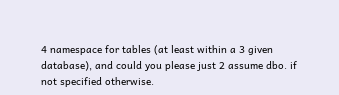4 namespace for tables (at least within a 3 given database), and could you please just 2 assume dbo. if not specified otherwise.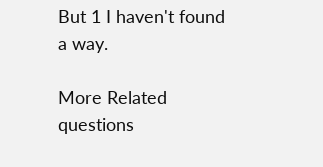But 1 I haven't found a way.

More Related questions